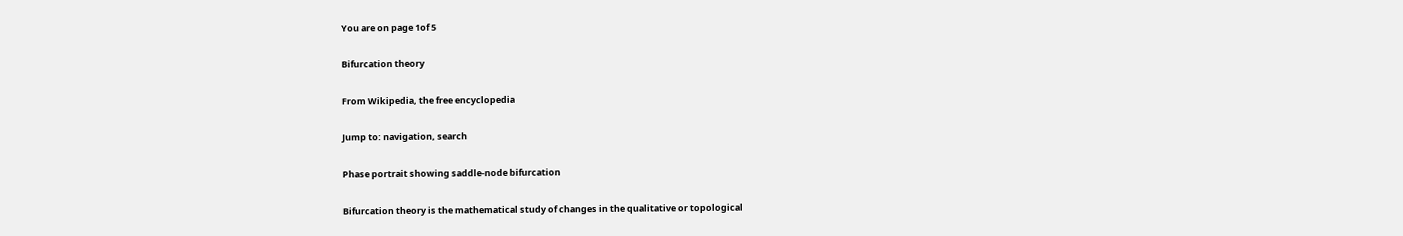You are on page 1of 5

Bifurcation theory

From Wikipedia, the free encyclopedia

Jump to: navigation, search

Phase portrait showing saddle-node bifurcation

Bifurcation theory is the mathematical study of changes in the qualitative or topological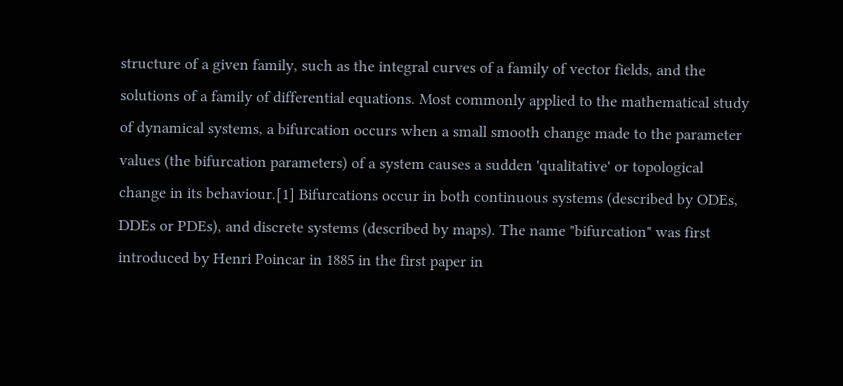structure of a given family, such as the integral curves of a family of vector fields, and the
solutions of a family of differential equations. Most commonly applied to the mathematical study
of dynamical systems, a bifurcation occurs when a small smooth change made to the parameter
values (the bifurcation parameters) of a system causes a sudden 'qualitative' or topological
change in its behaviour.[1] Bifurcations occur in both continuous systems (described by ODEs,
DDEs or PDEs), and discrete systems (described by maps). The name "bifurcation" was first
introduced by Henri Poincar in 1885 in the first paper in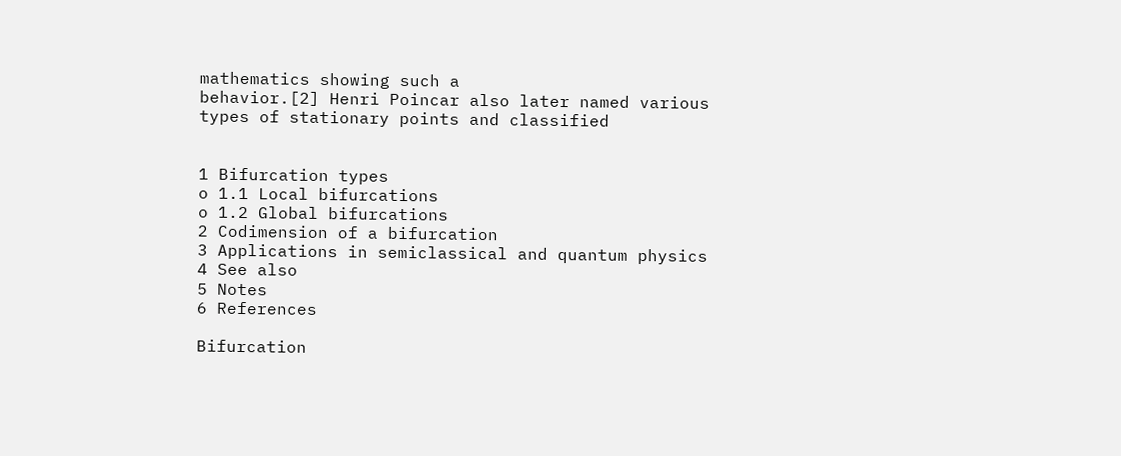mathematics showing such a
behavior.[2] Henri Poincar also later named various types of stationary points and classified


1 Bifurcation types
o 1.1 Local bifurcations
o 1.2 Global bifurcations
2 Codimension of a bifurcation
3 Applications in semiclassical and quantum physics
4 See also
5 Notes
6 References

Bifurcation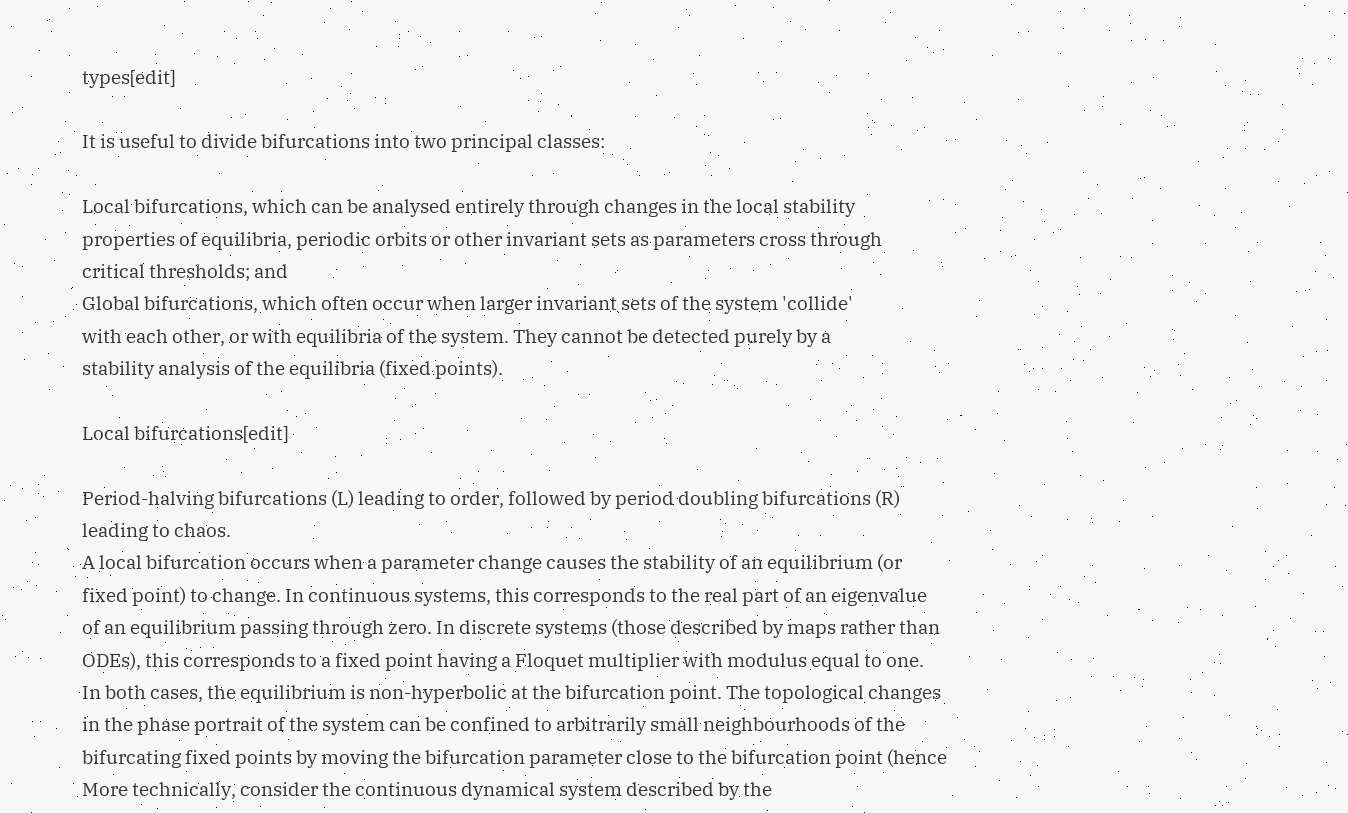types[edit]

It is useful to divide bifurcations into two principal classes:

Local bifurcations, which can be analysed entirely through changes in the local stability
properties of equilibria, periodic orbits or other invariant sets as parameters cross through
critical thresholds; and
Global bifurcations, which often occur when larger invariant sets of the system 'collide'
with each other, or with equilibria of the system. They cannot be detected purely by a
stability analysis of the equilibria (fixed points).

Local bifurcations[edit]

Period-halving bifurcations (L) leading to order, followed by period doubling bifurcations (R)
leading to chaos.
A local bifurcation occurs when a parameter change causes the stability of an equilibrium (or
fixed point) to change. In continuous systems, this corresponds to the real part of an eigenvalue
of an equilibrium passing through zero. In discrete systems (those described by maps rather than
ODEs), this corresponds to a fixed point having a Floquet multiplier with modulus equal to one.
In both cases, the equilibrium is non-hyperbolic at the bifurcation point. The topological changes
in the phase portrait of the system can be confined to arbitrarily small neighbourhoods of the
bifurcating fixed points by moving the bifurcation parameter close to the bifurcation point (hence
More technically, consider the continuous dynamical system described by the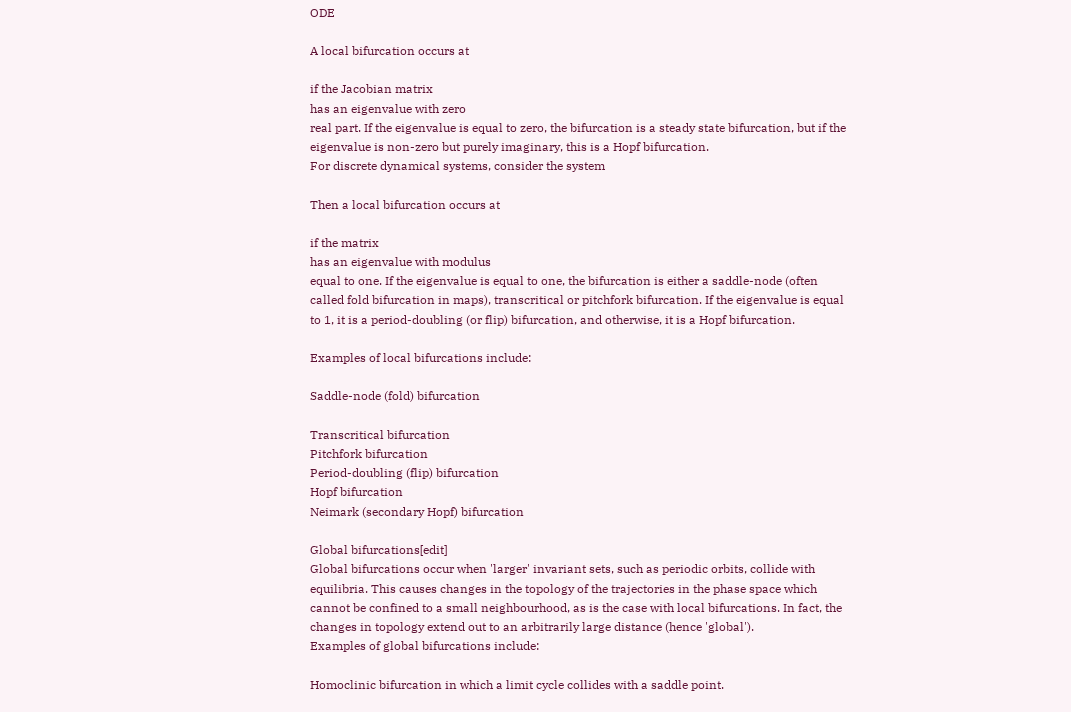ODE

A local bifurcation occurs at

if the Jacobian matrix
has an eigenvalue with zero
real part. If the eigenvalue is equal to zero, the bifurcation is a steady state bifurcation, but if the
eigenvalue is non-zero but purely imaginary, this is a Hopf bifurcation.
For discrete dynamical systems, consider the system

Then a local bifurcation occurs at

if the matrix
has an eigenvalue with modulus
equal to one. If the eigenvalue is equal to one, the bifurcation is either a saddle-node (often
called fold bifurcation in maps), transcritical or pitchfork bifurcation. If the eigenvalue is equal
to 1, it is a period-doubling (or flip) bifurcation, and otherwise, it is a Hopf bifurcation.

Examples of local bifurcations include:

Saddle-node (fold) bifurcation

Transcritical bifurcation
Pitchfork bifurcation
Period-doubling (flip) bifurcation
Hopf bifurcation
Neimark (secondary Hopf) bifurcation

Global bifurcations[edit]
Global bifurcations occur when 'larger' invariant sets, such as periodic orbits, collide with
equilibria. This causes changes in the topology of the trajectories in the phase space which
cannot be confined to a small neighbourhood, as is the case with local bifurcations. In fact, the
changes in topology extend out to an arbitrarily large distance (hence 'global').
Examples of global bifurcations include:

Homoclinic bifurcation in which a limit cycle collides with a saddle point.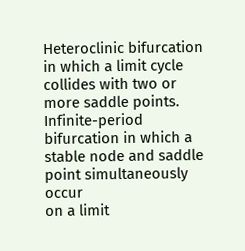Heteroclinic bifurcation in which a limit cycle collides with two or more saddle points.
Infinite-period bifurcation in which a stable node and saddle point simultaneously occur
on a limit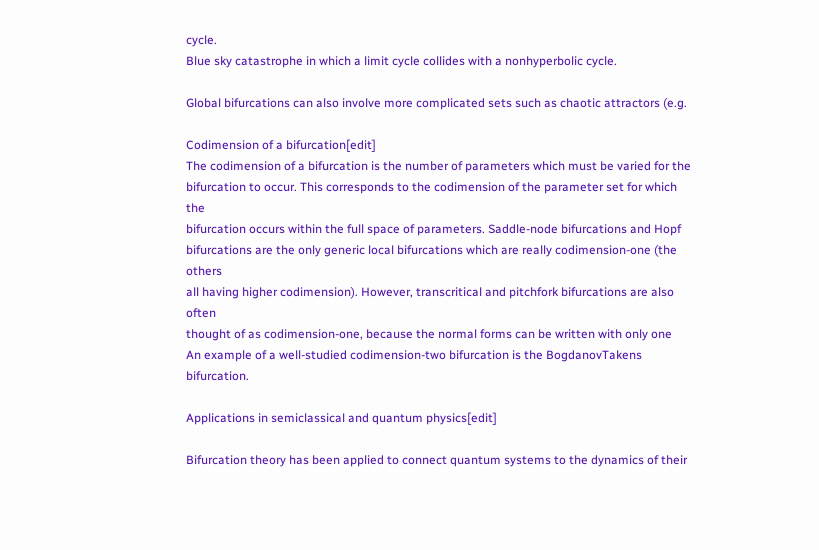cycle.
Blue sky catastrophe in which a limit cycle collides with a nonhyperbolic cycle.

Global bifurcations can also involve more complicated sets such as chaotic attractors (e.g.

Codimension of a bifurcation[edit]
The codimension of a bifurcation is the number of parameters which must be varied for the
bifurcation to occur. This corresponds to the codimension of the parameter set for which the
bifurcation occurs within the full space of parameters. Saddle-node bifurcations and Hopf
bifurcations are the only generic local bifurcations which are really codimension-one (the others
all having higher codimension). However, transcritical and pitchfork bifurcations are also often
thought of as codimension-one, because the normal forms can be written with only one
An example of a well-studied codimension-two bifurcation is the BogdanovTakens bifurcation.

Applications in semiclassical and quantum physics[edit]

Bifurcation theory has been applied to connect quantum systems to the dynamics of their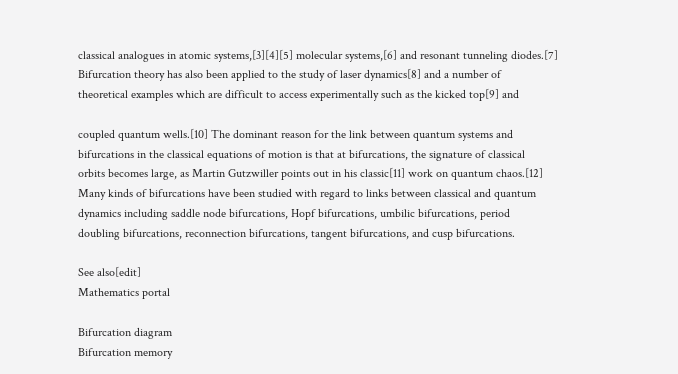classical analogues in atomic systems,[3][4][5] molecular systems,[6] and resonant tunneling diodes.[7]
Bifurcation theory has also been applied to the study of laser dynamics[8] and a number of
theoretical examples which are difficult to access experimentally such as the kicked top[9] and

coupled quantum wells.[10] The dominant reason for the link between quantum systems and
bifurcations in the classical equations of motion is that at bifurcations, the signature of classical
orbits becomes large, as Martin Gutzwiller points out in his classic[11] work on quantum chaos.[12]
Many kinds of bifurcations have been studied with regard to links between classical and quantum
dynamics including saddle node bifurcations, Hopf bifurcations, umbilic bifurcations, period
doubling bifurcations, reconnection bifurcations, tangent bifurcations, and cusp bifurcations.

See also[edit]
Mathematics portal

Bifurcation diagram
Bifurcation memory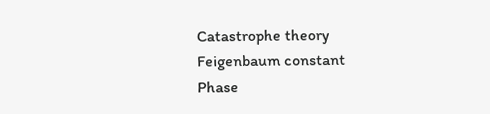Catastrophe theory
Feigenbaum constant
Phase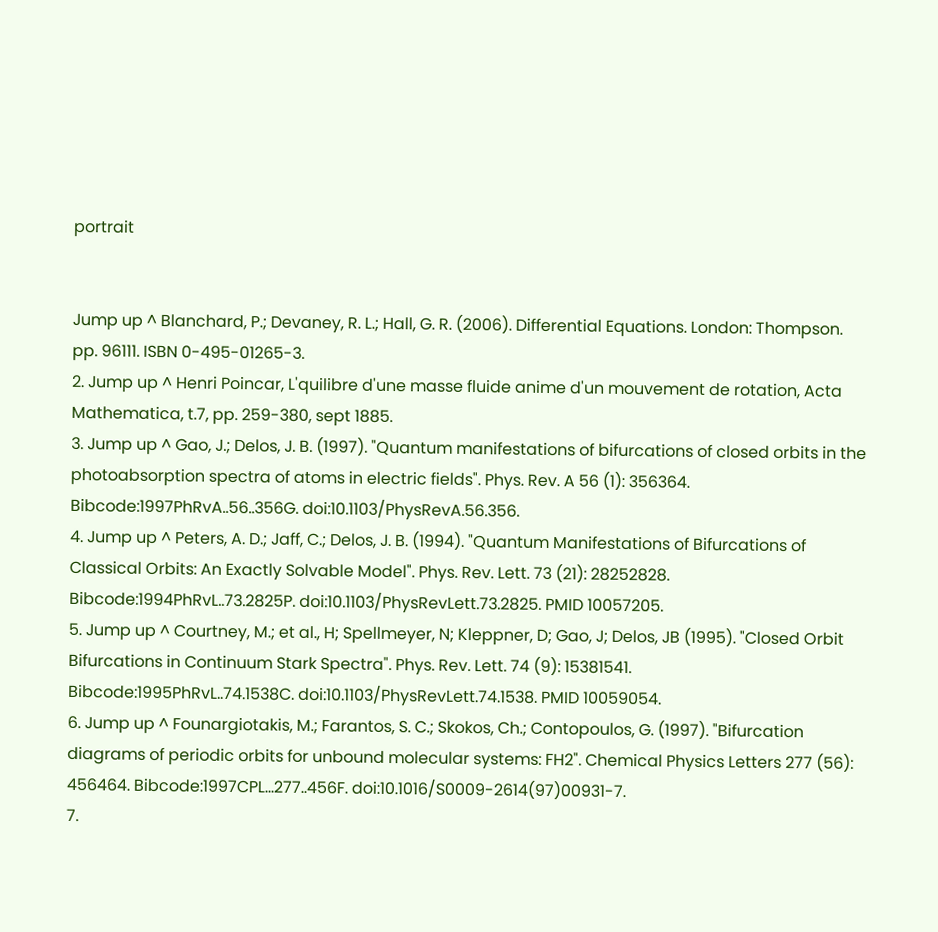portrait


Jump up ^ Blanchard, P.; Devaney, R. L.; Hall, G. R. (2006). Differential Equations. London: Thompson.
pp. 96111. ISBN 0-495-01265-3.
2. Jump up ^ Henri Poincar, L'quilibre d'une masse fluide anime d'un mouvement de rotation, Acta
Mathematica, t.7, pp. 259-380, sept 1885.
3. Jump up ^ Gao, J.; Delos, J. B. (1997). "Quantum manifestations of bifurcations of closed orbits in the
photoabsorption spectra of atoms in electric fields". Phys. Rev. A 56 (1): 356364.
Bibcode:1997PhRvA..56..356G. doi:10.1103/PhysRevA.56.356.
4. Jump up ^ Peters, A. D.; Jaff, C.; Delos, J. B. (1994). "Quantum Manifestations of Bifurcations of
Classical Orbits: An Exactly Solvable Model". Phys. Rev. Lett. 73 (21): 28252828.
Bibcode:1994PhRvL..73.2825P. doi:10.1103/PhysRevLett.73.2825. PMID 10057205.
5. Jump up ^ Courtney, M.; et al., H; Spellmeyer, N; Kleppner, D; Gao, J; Delos, JB (1995). "Closed Orbit
Bifurcations in Continuum Stark Spectra". Phys. Rev. Lett. 74 (9): 15381541.
Bibcode:1995PhRvL..74.1538C. doi:10.1103/PhysRevLett.74.1538. PMID 10059054.
6. Jump up ^ Founargiotakis, M.; Farantos, S. C.; Skokos, Ch.; Contopoulos, G. (1997). "Bifurcation
diagrams of periodic orbits for unbound molecular systems: FH2". Chemical Physics Letters 277 (56):
456464. Bibcode:1997CPL...277..456F. doi:10.1016/S0009-2614(97)00931-7.
7.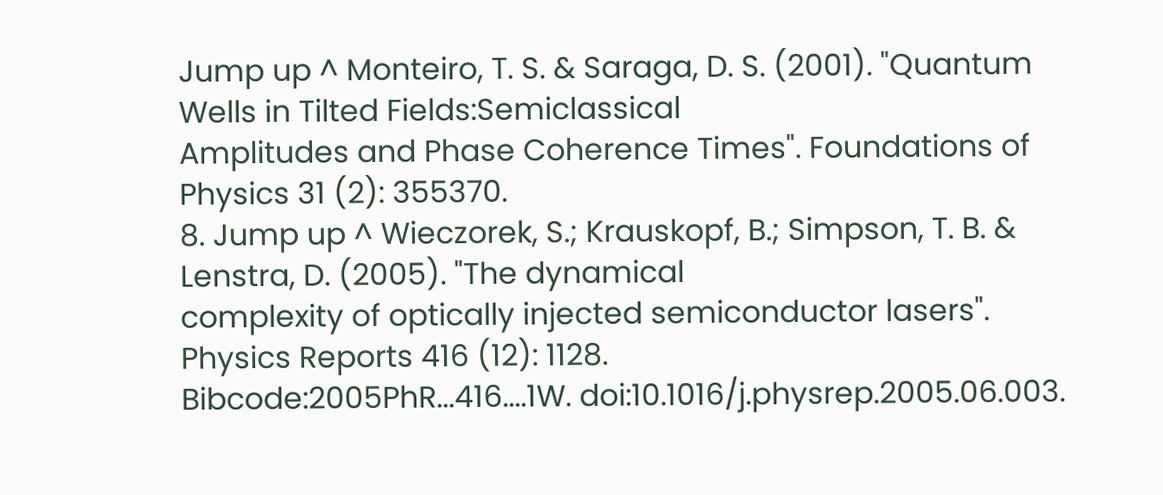Jump up ^ Monteiro, T. S. & Saraga, D. S. (2001). "Quantum Wells in Tilted Fields:Semiclassical
Amplitudes and Phase Coherence Times". Foundations of Physics 31 (2): 355370.
8. Jump up ^ Wieczorek, S.; Krauskopf, B.; Simpson, T. B. & Lenstra, D. (2005). "The dynamical
complexity of optically injected semiconductor lasers". Physics Reports 416 (12): 1128.
Bibcode:2005PhR...416....1W. doi:10.1016/j.physrep.2005.06.003.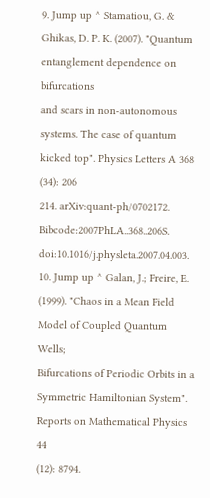9. Jump up ^ Stamatiou, G. & Ghikas, D. P. K. (2007). "Quantum entanglement dependence on bifurcations
and scars in non-autonomous systems. The case of quantum kicked top". Physics Letters A 368 (34): 206
214. arXiv:quant-ph/0702172. Bibcode:2007PhLA..368..206S. doi:10.1016/j.physleta.2007.04.003.
10. Jump up ^ Galan, J.; Freire, E. (1999). "Chaos in a Mean Field Model of Coupled Quantum Wells;
Bifurcations of Periodic Orbits in a Symmetric Hamiltonian System". Reports on Mathematical Physics 44
(12): 8794.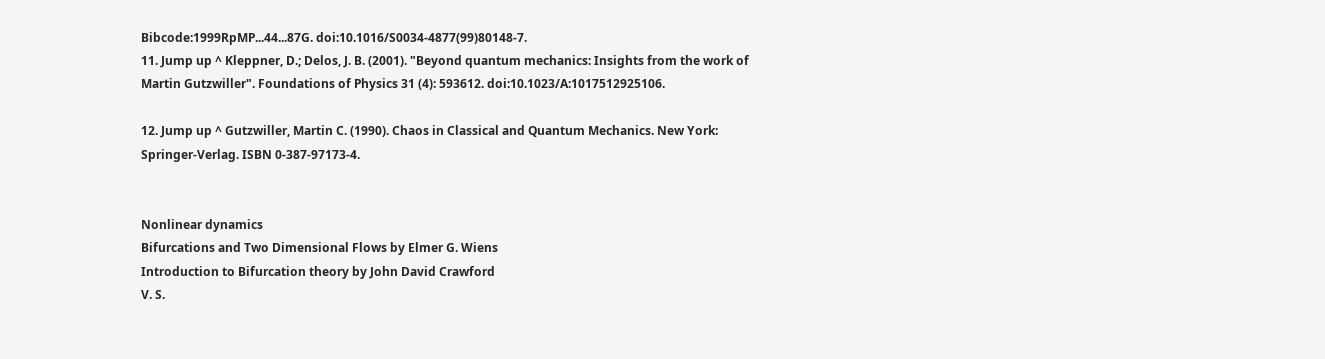Bibcode:1999RpMP...44...87G. doi:10.1016/S0034-4877(99)80148-7.
11. Jump up ^ Kleppner, D.; Delos, J. B. (2001). "Beyond quantum mechanics: Insights from the work of
Martin Gutzwiller". Foundations of Physics 31 (4): 593612. doi:10.1023/A:1017512925106.

12. Jump up ^ Gutzwiller, Martin C. (1990). Chaos in Classical and Quantum Mechanics. New York:
Springer-Verlag. ISBN 0-387-97173-4.


Nonlinear dynamics
Bifurcations and Two Dimensional Flows by Elmer G. Wiens
Introduction to Bifurcation theory by John David Crawford
V. S.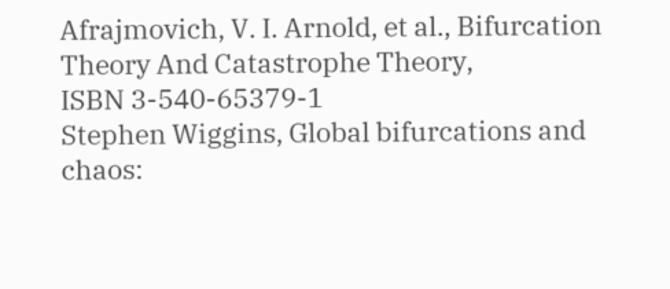Afrajmovich, V. I. Arnold, et al., Bifurcation Theory And Catastrophe Theory,
ISBN 3-540-65379-1
Stephen Wiggins, Global bifurcations and chaos: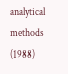analytical methods (1988)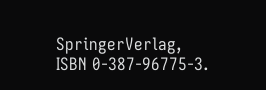SpringerVerlag, ISBN 0-387-96775-3.